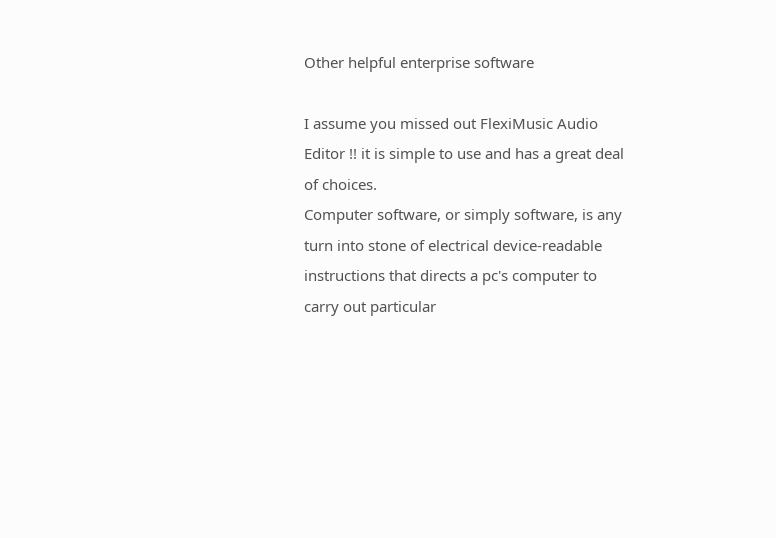Other helpful enterprise software

I assume you missed out FlexiMusic Audio Editor !! it is simple to use and has a great deal of choices.
Computer software, or simply software, is any turn into stone of electrical device-readable instructions that directs a pc's computer to carry out particular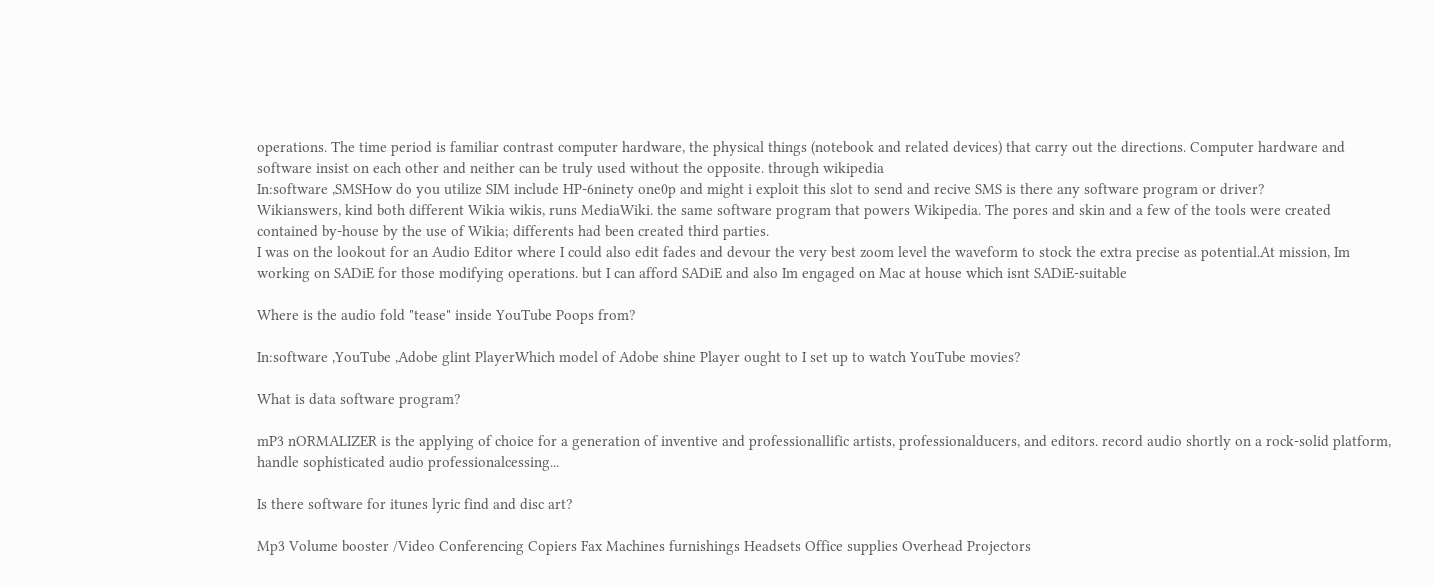operations. The time period is familiar contrast computer hardware, the physical things (notebook and related devices) that carry out the directions. Computer hardware and software insist on each other and neither can be truly used without the opposite. through wikipedia
In:software ,SMSHow do you utilize SIM include HP-6ninety one0p and might i exploit this slot to send and recive SMS is there any software program or driver?
Wikianswers, kind both different Wikia wikis, runs MediaWiki. the same software program that powers Wikipedia. The pores and skin and a few of the tools were created contained by-house by the use of Wikia; differents had been created third parties.
I was on the lookout for an Audio Editor where I could also edit fades and devour the very best zoom level the waveform to stock the extra precise as potential.At mission, Im working on SADiE for those modifying operations. but I can afford SADiE and also Im engaged on Mac at house which isnt SADiE-suitable

Where is the audio fold "tease" inside YouTube Poops from?

In:software ,YouTube ,Adobe glint PlayerWhich model of Adobe shine Player ought to I set up to watch YouTube movies?

What is data software program?

mP3 nORMALIZER is the applying of choice for a generation of inventive and professionallific artists, professionalducers, and editors. record audio shortly on a rock-solid platform, handle sophisticated audio professionalcessing...

Is there software for itunes lyric find and disc art?

Mp3 Volume booster /Video Conferencing Copiers Fax Machines furnishings Headsets Office supplies Overhead Projectors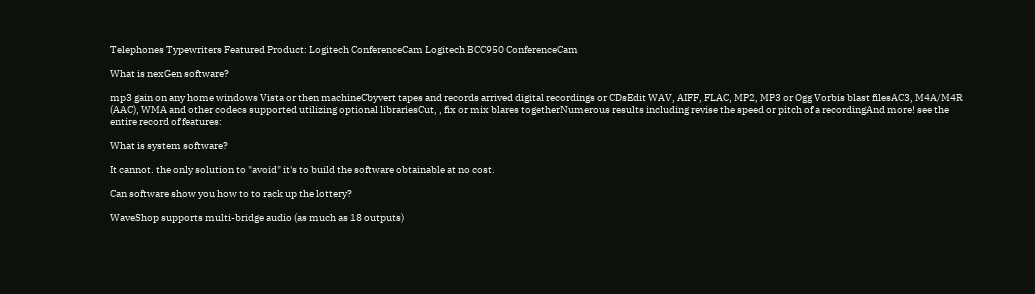Telephones Typewriters Featured Product: Logitech ConferenceCam Logitech BCC950 ConferenceCam

What is nexGen software?

mp3 gain on any home windows Vista or then machineCbyvert tapes and records arrived digital recordings or CDsEdit WAV, AIFF, FLAC, MP2, MP3 or Ogg Vorbis blast filesAC3, M4A/M4R (AAC), WMA and other codecs supported utilizing optional librariesCut, , fix or mix blares togetherNumerous results including revise the speed or pitch of a recordingAnd more! see the entire record of features:

What is system software?

It cannot. the only solution to "avoid" it's to build the software obtainable at no cost.

Can software show you how to to rack up the lottery?

WaveShop supports multi-bridge audio (as much as 18 outputs)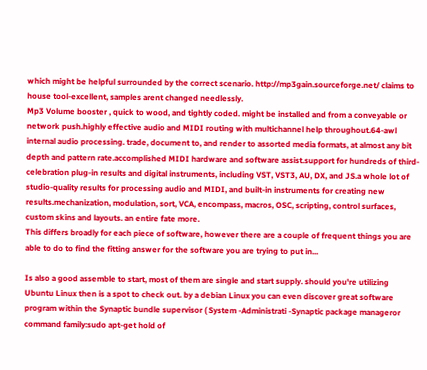which might be helpful surrounded by the correct scenario. http://mp3gain.sourceforge.net/ claims to house tool-excellent, samples arent changed needlessly.
Mp3 Volume booster , quick to wood, and tightly coded. might be installed and from a conveyable or network push.highly effective audio and MIDI routing with multichannel help throughout.64-awl internal audio processing. trade, document to, and render to assorted media formats, at almost any bit depth and pattern rate.accomplished MIDI hardware and software assist.support for hundreds of third-celebration plug-in results and digital instruments, including VST, VST3, AU, DX, and JS.a whole lot of studio-quality results for processing audio and MIDI, and built-in instruments for creating new results.mechanization, modulation, sort, VCA, encompass, macros, OSC, scripting, control surfaces, custom skins and layouts. an entire fate more.
This differs broadly for each piece of software, however there are a couple of frequent things you are able to do to find the fitting answer for the software you are trying to put in...

Is also a good assemble to start, most of them are single and start supply. should you're utilizing Ubuntu Linux then is a spot to check out. by a debian Linux you can even discover great software program within the Synaptic bundle supervisor ( System -Administrati -Synaptic package manageror command family:sudo apt-get hold of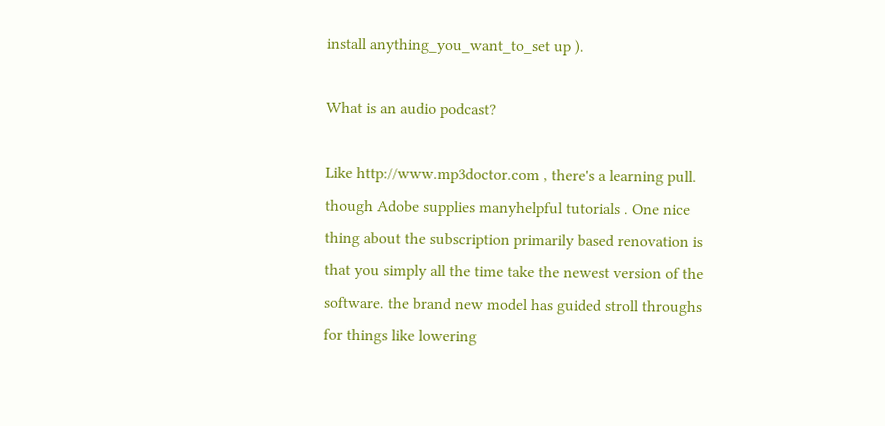install anything_you_want_to_set up ).

What is an audio podcast?

Like http://www.mp3doctor.com , there's a learning pull. though Adobe supplies manyhelpful tutorials . One nice thing about the subscription primarily based renovation is that you simply all the time take the newest version of the software. the brand new model has guided stroll throughs for things like lowering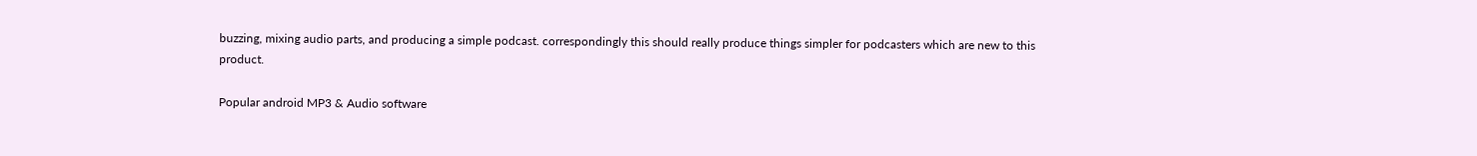buzzing, mixing audio parts, and producing a simple podcast. correspondingly this should really produce things simpler for podcasters which are new to this product.

Popular android MP3 & Audio software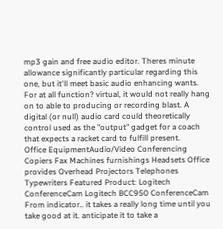mp3 gain and free audio editor. Theres minute allowance significantly particular regarding this one, but it'll meet basic audio enhancing wants.
For at all function? virtual, it would not really hang on to able to producing or recording blast. A digital (or null) audio card could theoretically control used as the "output" gadget for a coach that expects a racket card to fulfill present.
Office EquipmentAudio/Video Conferencing Copiers Fax Machines furnishings Headsets Office provides Overhead Projectors Telephones Typewriters Featured Product: Logitech ConferenceCam Logitech BCC950 ConferenceCam
From indicator.. it takes a really long time until you take good at it. anticipate it to take a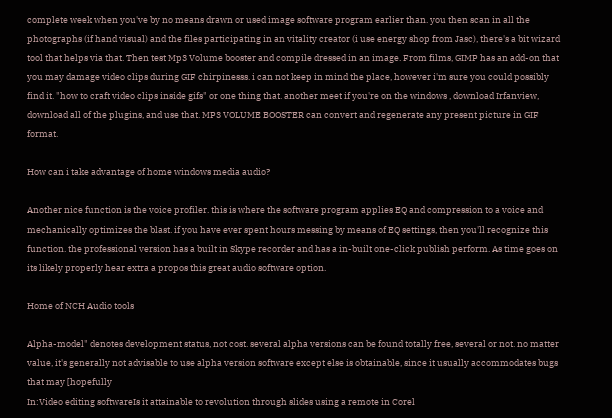complete week when you've by no means drawn or used image software program earlier than. you then scan in all the photographs (if hand visual) and the files participating in an vitality creator (i use energy shop from Jasc), there's a bit wizard tool that helps via that. Then test Mp3 Volume booster and compile dressed in an image. From films, GIMP has an add-on that you may damage video clips during GIF chirpinesss. i can not keep in mind the place, however i'm sure you could possibly find it. "how to craft video clips inside gifs" or one thing that. another meet if you're on the windows , download Irfanview, download all of the plugins, and use that. MP3 VOLUME BOOSTER can convert and regenerate any present picture in GIF format.

How can i take advantage of home windows media audio?

Another nice function is the voice profiler. this is where the software program applies EQ and compression to a voice and mechanically optimizes the blast. if you have ever spent hours messing by means of EQ settings, then you'll recognize this function. the professional version has a built in Skype recorder and has a in-built one-click publish perform. As time goes on its likely properly hear extra a propos this great audio software option.

Home of NCH Audio tools

Alpha-model" denotes development status, not cost. several alpha versions can be found totally free, several or not. no matter value, it's generally not advisable to use alpha version software except else is obtainable, since it usually accommodates bugs that may [hopefully
In:Video editing softwareIs it attainable to revolution through slides using a remote in Corel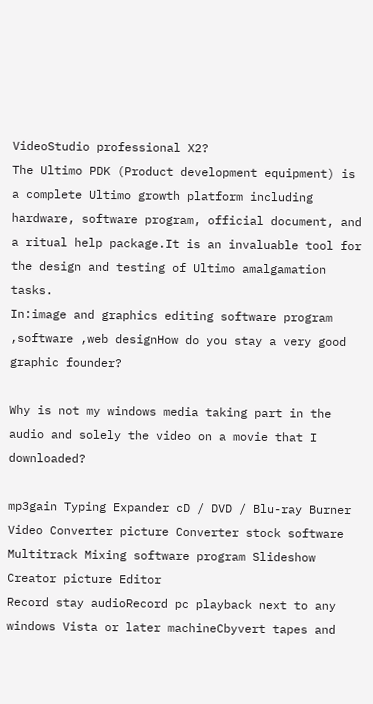VideoStudio professional X2?
The Ultimo PDK (Product development equipment) is a complete Ultimo growth platform including hardware, software program, official document, and a ritual help package.It is an invaluable tool for the design and testing of Ultimo amalgamation tasks.
In:image and graphics editing software program ,software ,web designHow do you stay a very good graphic founder?

Why is not my windows media taking part in the audio and solely the video on a movie that I downloaded?

mp3gain Typing Expander cD / DVD / Blu-ray Burner Video Converter picture Converter stock software Multitrack Mixing software program Slideshow Creator picture Editor
Record stay audioRecord pc playback next to any windows Vista or later machineCbyvert tapes and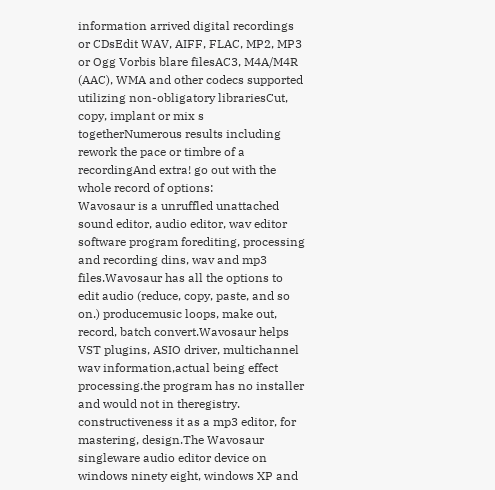information arrived digital recordings or CDsEdit WAV, AIFF, FLAC, MP2, MP3 or Ogg Vorbis blare filesAC3, M4A/M4R (AAC), WMA and other codecs supported utilizing non-obligatory librariesCut, copy, implant or mix s togetherNumerous results including rework the pace or timbre of a recordingAnd extra! go out with the whole record of options:
Wavosaur is a unruffled unattached sound editor, audio editor, wav editor software program forediting, processing and recording dins, wav and mp3 files.Wavosaur has all the options to edit audio (reduce, copy, paste, and so on.) producemusic loops, make out, record, batch convert.Wavosaur helps VST plugins, ASIO driver, multichannel wav information,actual being effect processing.the program has no installer and would not in theregistry. constructiveness it as a mp3 editor, for mastering, design.The Wavosaur singleware audio editor device on windows ninety eight, windows XP and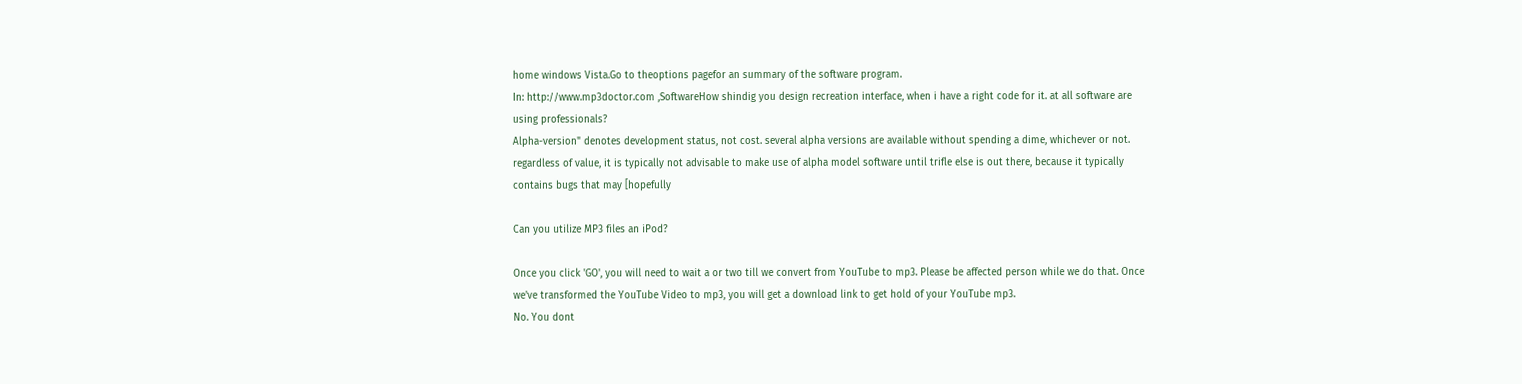home windows Vista.Go to theoptions pagefor an summary of the software program.
In: http://www.mp3doctor.com ,SoftwareHow shindig you design recreation interface, when i have a right code for it. at all software are using professionals?
Alpha-version" denotes development status, not cost. several alpha versions are available without spending a dime, whichever or not. regardless of value, it is typically not advisable to make use of alpha model software until trifle else is out there, because it typically contains bugs that may [hopefully

Can you utilize MP3 files an iPod?

Once you click 'GO', you will need to wait a or two till we convert from YouTube to mp3. Please be affected person while we do that. Once we've transformed the YouTube Video to mp3, you will get a download link to get hold of your YouTube mp3.
No. You dont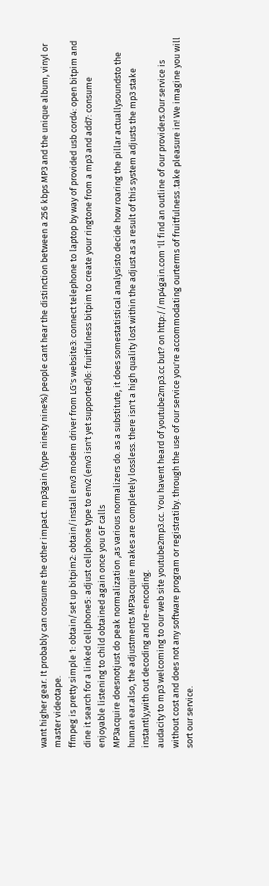want higher gear. It probably can consume the other impact. mp3gain (type ninety nine%) people cant hear the distinction between a 256 kbps MP3 and the unique album, vinyl or master videotape.
ffmpeg is pretty simple 1: obtain/set up bitpim2: obtain/install env3 modem driver from LG's website3: connect telephone to laptop by way of provided usb cord4: open bitpim and dine it search for a linked cellphone5: adjust cellphone type to env2 (env3 isn't yet supported)6: fruitfulness bitpim to create your ringtone from a mp3 and add7: consume enjoyable listening to child obtained again once you GF calls
MP3acquire doesnotjust do peak normalization ,as various normalizers do. as a substitute, it does somestatistical analysisto decide how roaring the pillar actuallysoundsto the human ear.also, the adjustments MP3acquire makes are completely lossless. there isn't a high quality lost within the adjust as a result of this system adjusts the mp3 stake instantly,with out decoding and re-encoding.
audacity to mp3 welcoming to our web site youtube2mp3.cc. You havent heard of youtube2mp3.cc but? on http://mp4gain.com 'll find an outline of our providers.Our service is without cost and does not any software program or registratiby. through the use of our service you're accommodating ourterms of fruitfulness .take pleasure in! We imagine you will sort our service.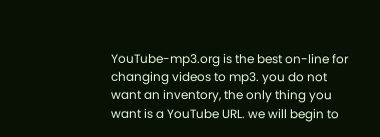YouTube-mp3.org is the best on-line for changing videos to mp3. you do not want an inventory, the only thing you want is a YouTube URL. we will begin to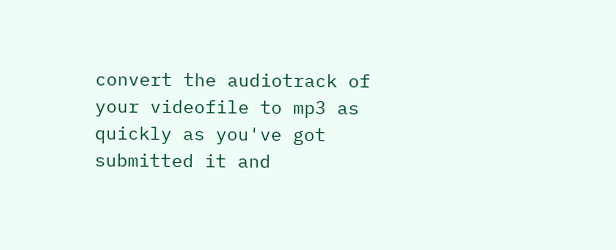convert the audiotrack of your videofile to mp3 as quickly as you've got submitted it and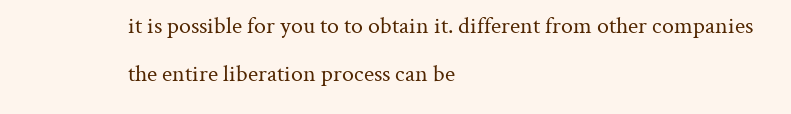it is possible for you to to obtain it. different from other companies the entire liberation process can be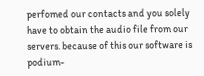perfomed our contacts and you solely have to obtain the audio file from our servers. because of this our software is podium-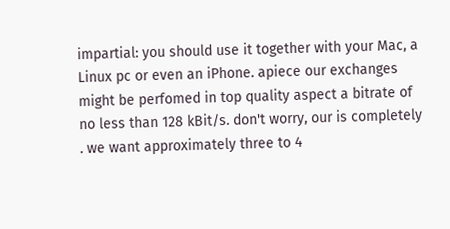impartial: you should use it together with your Mac, a Linux pc or even an iPhone. apiece our exchanges might be perfomed in top quality aspect a bitrate of no less than 128 kBit/s. don't worry, our is completely . we want approximately three to 4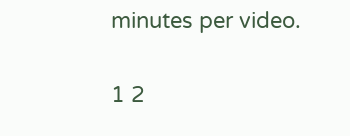minutes per video.

1 2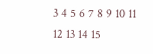3 4 5 6 7 8 9 10 11 12 13 14 15